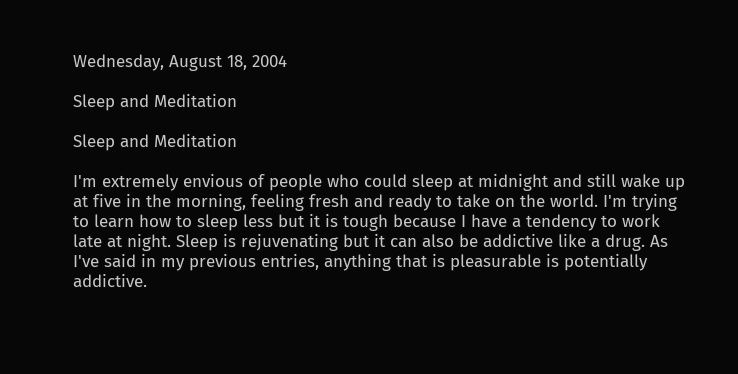Wednesday, August 18, 2004

Sleep and Meditation

Sleep and Meditation

I'm extremely envious of people who could sleep at midnight and still wake up at five in the morning, feeling fresh and ready to take on the world. I'm trying to learn how to sleep less but it is tough because I have a tendency to work late at night. Sleep is rejuvenating but it can also be addictive like a drug. As I've said in my previous entries, anything that is pleasurable is potentially addictive.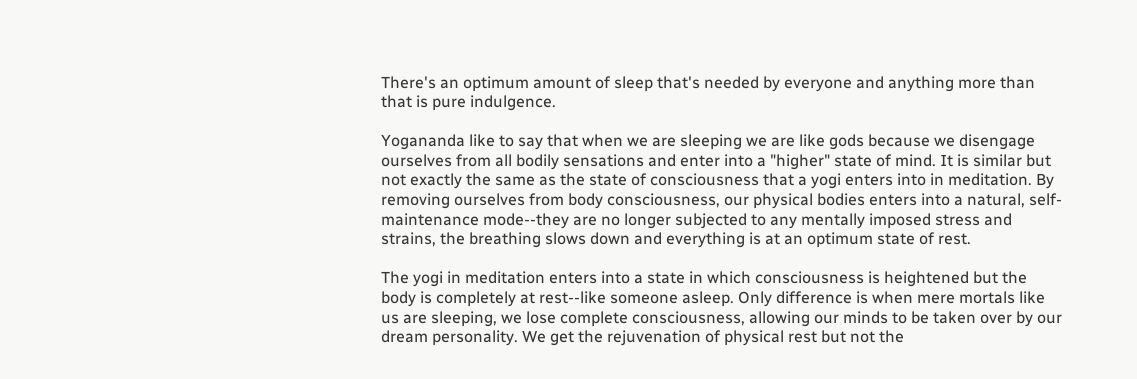There's an optimum amount of sleep that's needed by everyone and anything more than that is pure indulgence.

Yogananda like to say that when we are sleeping we are like gods because we disengage ourselves from all bodily sensations and enter into a "higher" state of mind. It is similar but not exactly the same as the state of consciousness that a yogi enters into in meditation. By removing ourselves from body consciousness, our physical bodies enters into a natural, self-maintenance mode--they are no longer subjected to any mentally imposed stress and strains, the breathing slows down and everything is at an optimum state of rest.

The yogi in meditation enters into a state in which consciousness is heightened but the body is completely at rest--like someone asleep. Only difference is when mere mortals like us are sleeping, we lose complete consciousness, allowing our minds to be taken over by our dream personality. We get the rejuvenation of physical rest but not the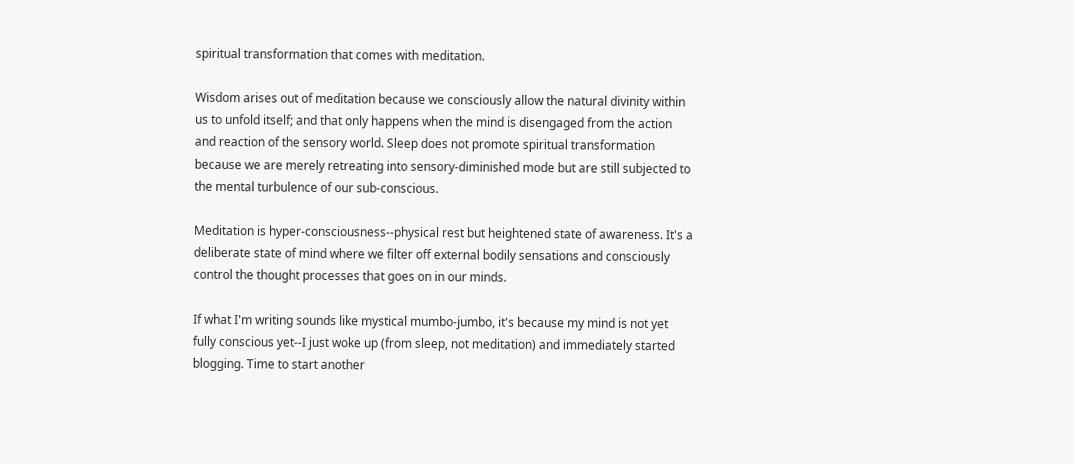spiritual transformation that comes with meditation.

Wisdom arises out of meditation because we consciously allow the natural divinity within us to unfold itself; and that only happens when the mind is disengaged from the action and reaction of the sensory world. Sleep does not promote spiritual transformation because we are merely retreating into sensory-diminished mode but are still subjected to the mental turbulence of our sub-conscious.

Meditation is hyper-consciousness--physical rest but heightened state of awareness. It's a deliberate state of mind where we filter off external bodily sensations and consciously control the thought processes that goes on in our minds.

If what I'm writing sounds like mystical mumbo-jumbo, it's because my mind is not yet fully conscious yet--I just woke up (from sleep, not meditation) and immediately started blogging. Time to start another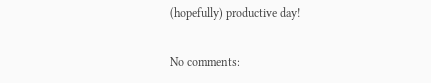(hopefully) productive day!

No comments: